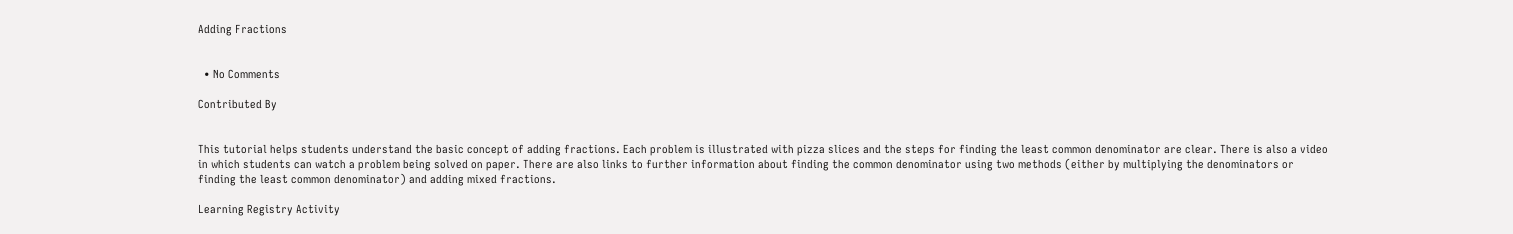Adding Fractions


  • No Comments

Contributed By


This tutorial helps students understand the basic concept of adding fractions. Each problem is illustrated with pizza slices and the steps for finding the least common denominator are clear. There is also a video in which students can watch a problem being solved on paper. There are also links to further information about finding the common denominator using two methods (either by multiplying the denominators or finding the least common denominator) and adding mixed fractions.

Learning Registry Activity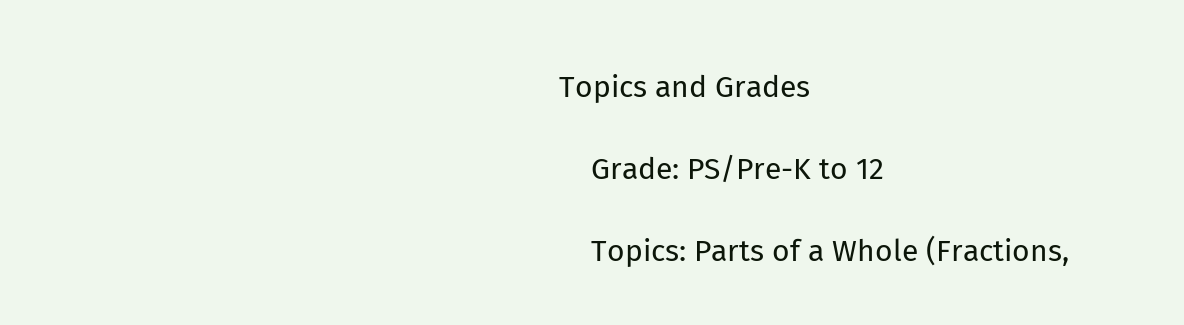Topics and Grades

    Grade: PS/Pre-K to 12

    Topics: Parts of a Whole (Fractions,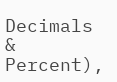Decimals & Percent),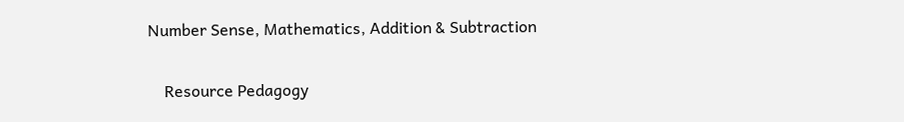Number Sense, Mathematics, Addition & Subtraction


    Resource Pedagogy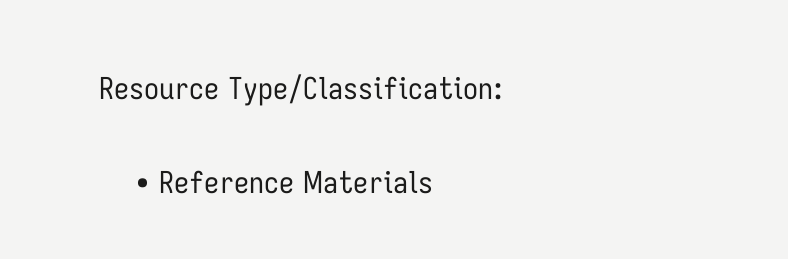Resource Type/Classification:

    • Reference Materials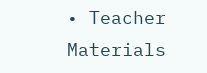• Teacher Materials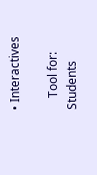• Interactives

    Tool for: Students